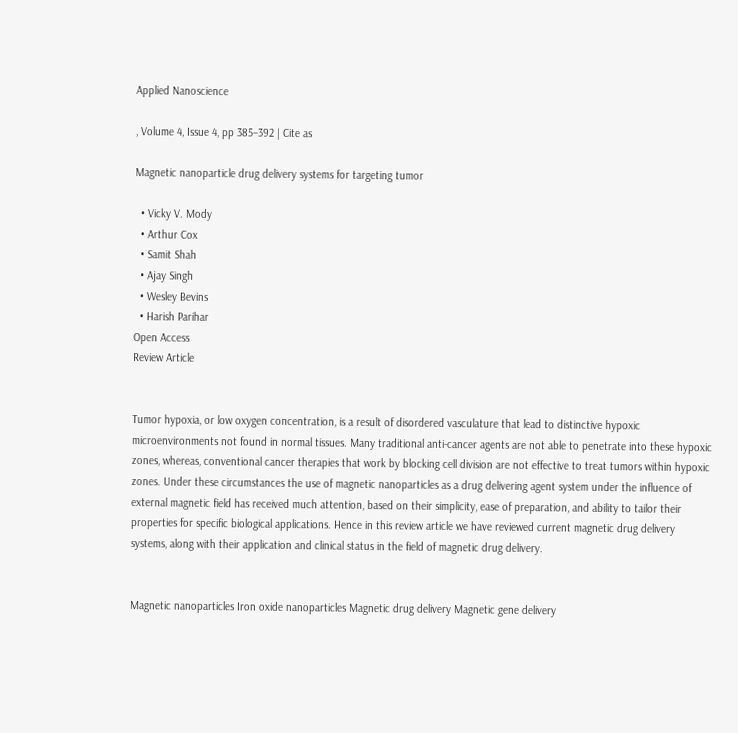Applied Nanoscience

, Volume 4, Issue 4, pp 385–392 | Cite as

Magnetic nanoparticle drug delivery systems for targeting tumor

  • Vicky V. Mody
  • Arthur Cox
  • Samit Shah
  • Ajay Singh
  • Wesley Bevins
  • Harish Parihar
Open Access
Review Article


Tumor hypoxia, or low oxygen concentration, is a result of disordered vasculature that lead to distinctive hypoxic microenvironments not found in normal tissues. Many traditional anti-cancer agents are not able to penetrate into these hypoxic zones, whereas, conventional cancer therapies that work by blocking cell division are not effective to treat tumors within hypoxic zones. Under these circumstances the use of magnetic nanoparticles as a drug delivering agent system under the influence of external magnetic field has received much attention, based on their simplicity, ease of preparation, and ability to tailor their properties for specific biological applications. Hence in this review article we have reviewed current magnetic drug delivery systems, along with their application and clinical status in the field of magnetic drug delivery.


Magnetic nanoparticles Iron oxide nanoparticles Magnetic drug delivery Magnetic gene delivery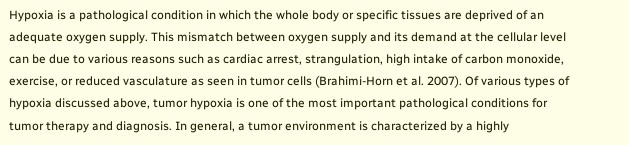Hypoxia is a pathological condition in which the whole body or specific tissues are deprived of an adequate oxygen supply. This mismatch between oxygen supply and its demand at the cellular level can be due to various reasons such as cardiac arrest, strangulation, high intake of carbon monoxide, exercise, or reduced vasculature as seen in tumor cells (Brahimi-Horn et al. 2007). Of various types of hypoxia discussed above, tumor hypoxia is one of the most important pathological conditions for tumor therapy and diagnosis. In general, a tumor environment is characterized by a highly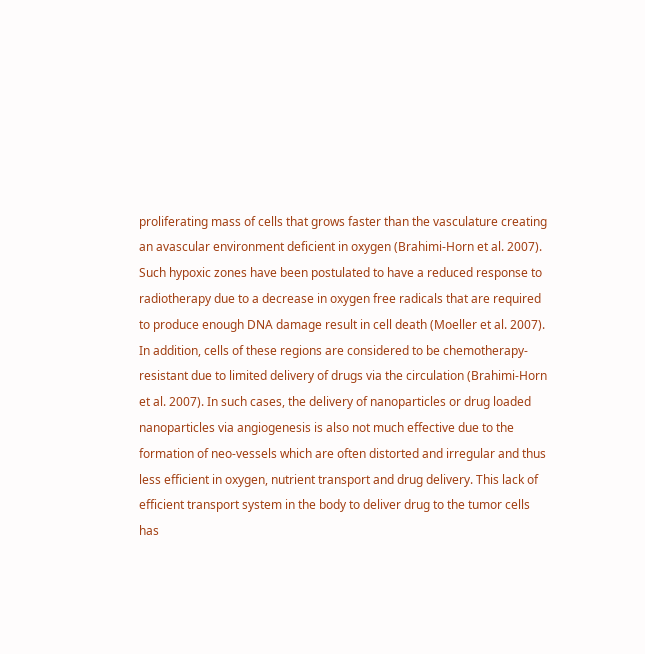proliferating mass of cells that grows faster than the vasculature creating an avascular environment deficient in oxygen (Brahimi-Horn et al. 2007). Such hypoxic zones have been postulated to have a reduced response to radiotherapy due to a decrease in oxygen free radicals that are required to produce enough DNA damage result in cell death (Moeller et al. 2007). In addition, cells of these regions are considered to be chemotherapy-resistant due to limited delivery of drugs via the circulation (Brahimi-Horn et al. 2007). In such cases, the delivery of nanoparticles or drug loaded nanoparticles via angiogenesis is also not much effective due to the formation of neo-vessels which are often distorted and irregular and thus less efficient in oxygen, nutrient transport and drug delivery. This lack of efficient transport system in the body to deliver drug to the tumor cells has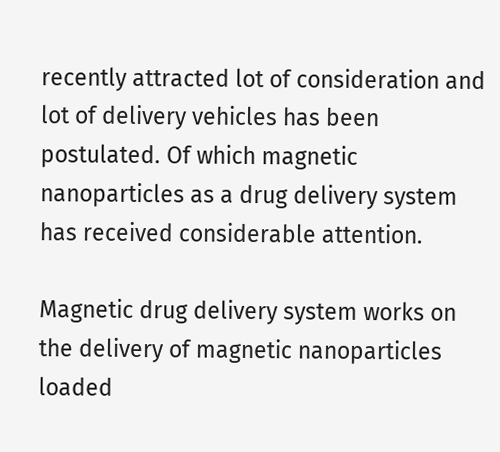recently attracted lot of consideration and lot of delivery vehicles has been postulated. Of which magnetic nanoparticles as a drug delivery system has received considerable attention.

Magnetic drug delivery system works on the delivery of magnetic nanoparticles loaded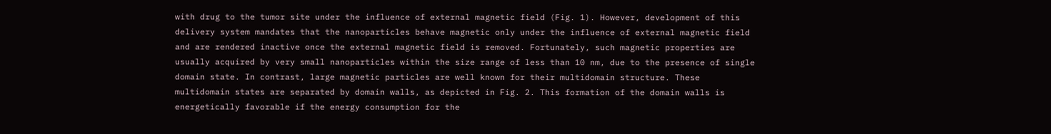with drug to the tumor site under the influence of external magnetic field (Fig. 1). However, development of this delivery system mandates that the nanoparticles behave magnetic only under the influence of external magnetic field and are rendered inactive once the external magnetic field is removed. Fortunately, such magnetic properties are usually acquired by very small nanoparticles within the size range of less than 10 nm, due to the presence of single domain state. In contrast, large magnetic particles are well known for their multidomain structure. These multidomain states are separated by domain walls, as depicted in Fig. 2. This formation of the domain walls is energetically favorable if the energy consumption for the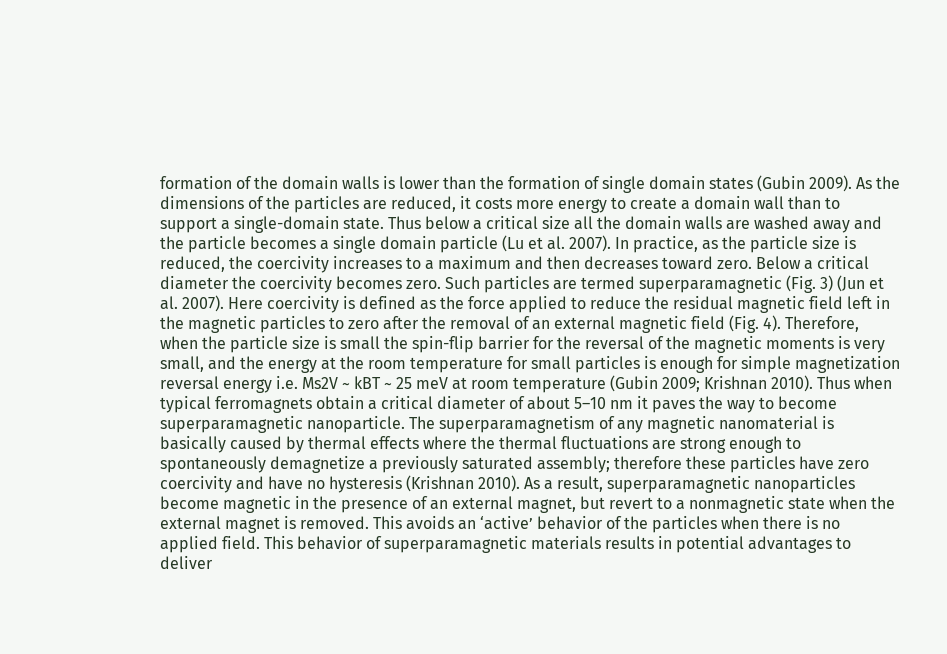formation of the domain walls is lower than the formation of single domain states (Gubin 2009). As the dimensions of the particles are reduced, it costs more energy to create a domain wall than to support a single-domain state. Thus below a critical size all the domain walls are washed away and the particle becomes a single domain particle (Lu et al. 2007). In practice, as the particle size is reduced, the coercivity increases to a maximum and then decreases toward zero. Below a critical diameter the coercivity becomes zero. Such particles are termed superparamagnetic (Fig. 3) (Jun et al. 2007). Here coercivity is defined as the force applied to reduce the residual magnetic field left in the magnetic particles to zero after the removal of an external magnetic field (Fig. 4). Therefore, when the particle size is small the spin-flip barrier for the reversal of the magnetic moments is very small, and the energy at the room temperature for small particles is enough for simple magnetization reversal energy i.e. Ms2V ~ kBT ~ 25 meV at room temperature (Gubin 2009; Krishnan 2010). Thus when typical ferromagnets obtain a critical diameter of about 5–10 nm it paves the way to become superparamagnetic nanoparticle. The superparamagnetism of any magnetic nanomaterial is basically caused by thermal effects where the thermal fluctuations are strong enough to spontaneously demagnetize a previously saturated assembly; therefore these particles have zero coercivity and have no hysteresis (Krishnan 2010). As a result, superparamagnetic nanoparticles become magnetic in the presence of an external magnet, but revert to a nonmagnetic state when the external magnet is removed. This avoids an ‘active’ behavior of the particles when there is no applied field. This behavior of superparamagnetic materials results in potential advantages to deliver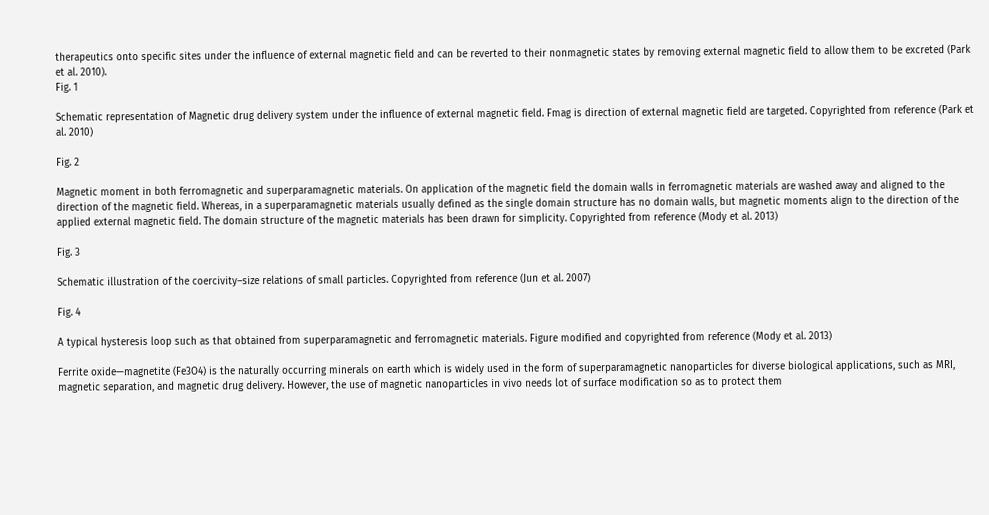therapeutics onto specific sites under the influence of external magnetic field and can be reverted to their nonmagnetic states by removing external magnetic field to allow them to be excreted (Park et al. 2010).
Fig. 1

Schematic representation of Magnetic drug delivery system under the influence of external magnetic field. Fmag is direction of external magnetic field are targeted. Copyrighted from reference (Park et al. 2010)

Fig. 2

Magnetic moment in both ferromagnetic and superparamagnetic materials. On application of the magnetic field the domain walls in ferromagnetic materials are washed away and aligned to the direction of the magnetic field. Whereas, in a superparamagnetic materials usually defined as the single domain structure has no domain walls, but magnetic moments align to the direction of the applied external magnetic field. The domain structure of the magnetic materials has been drawn for simplicity. Copyrighted from reference (Mody et al. 2013)

Fig. 3

Schematic illustration of the coercivity–size relations of small particles. Copyrighted from reference (Jun et al. 2007)

Fig. 4

A typical hysteresis loop such as that obtained from superparamagnetic and ferromagnetic materials. Figure modified and copyrighted from reference (Mody et al. 2013)

Ferrite oxide—magnetite (Fe3O4) is the naturally occurring minerals on earth which is widely used in the form of superparamagnetic nanoparticles for diverse biological applications, such as MRI, magnetic separation, and magnetic drug delivery. However, the use of magnetic nanoparticles in vivo needs lot of surface modification so as to protect them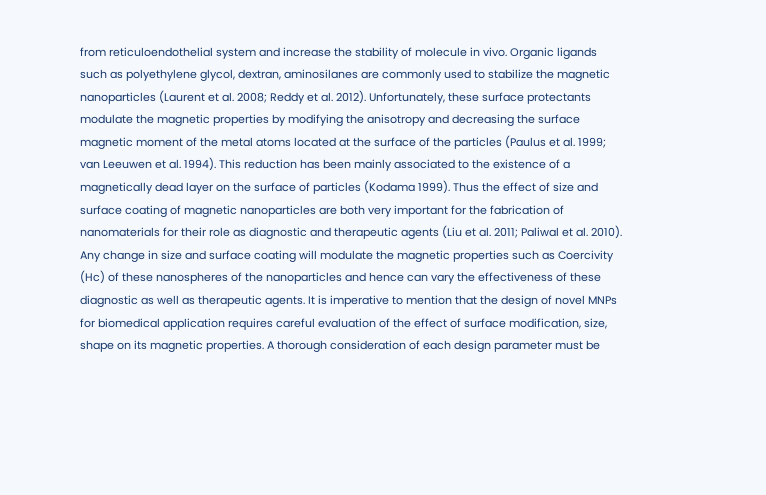from reticuloendothelial system and increase the stability of molecule in vivo. Organic ligands such as polyethylene glycol, dextran, aminosilanes are commonly used to stabilize the magnetic nanoparticles (Laurent et al. 2008; Reddy et al. 2012). Unfortunately, these surface protectants modulate the magnetic properties by modifying the anisotropy and decreasing the surface magnetic moment of the metal atoms located at the surface of the particles (Paulus et al. 1999; van Leeuwen et al. 1994). This reduction has been mainly associated to the existence of a magnetically dead layer on the surface of particles (Kodama 1999). Thus the effect of size and surface coating of magnetic nanoparticles are both very important for the fabrication of nanomaterials for their role as diagnostic and therapeutic agents (Liu et al. 2011; Paliwal et al. 2010). Any change in size and surface coating will modulate the magnetic properties such as Coercivity (Hc) of these nanospheres of the nanoparticles and hence can vary the effectiveness of these diagnostic as well as therapeutic agents. It is imperative to mention that the design of novel MNPs for biomedical application requires careful evaluation of the effect of surface modification, size, shape on its magnetic properties. A thorough consideration of each design parameter must be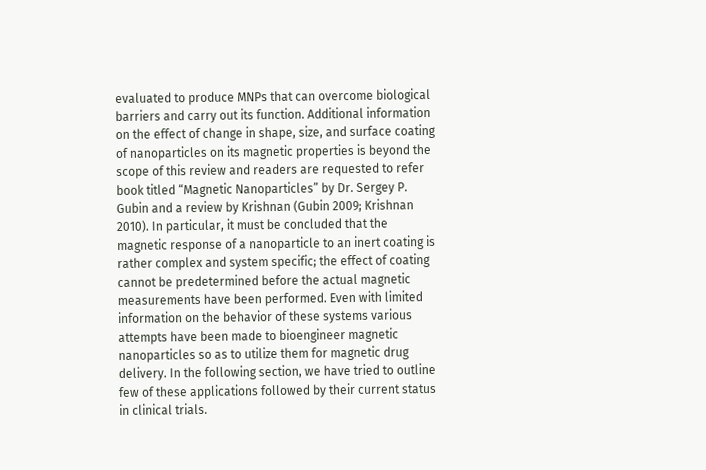evaluated to produce MNPs that can overcome biological barriers and carry out its function. Additional information on the effect of change in shape, size, and surface coating of nanoparticles on its magnetic properties is beyond the scope of this review and readers are requested to refer book titled “Magnetic Nanoparticles” by Dr. Sergey P. Gubin and a review by Krishnan (Gubin 2009; Krishnan 2010). In particular, it must be concluded that the magnetic response of a nanoparticle to an inert coating is rather complex and system specific; the effect of coating cannot be predetermined before the actual magnetic measurements have been performed. Even with limited information on the behavior of these systems various attempts have been made to bioengineer magnetic nanoparticles so as to utilize them for magnetic drug delivery. In the following section, we have tried to outline few of these applications followed by their current status in clinical trials.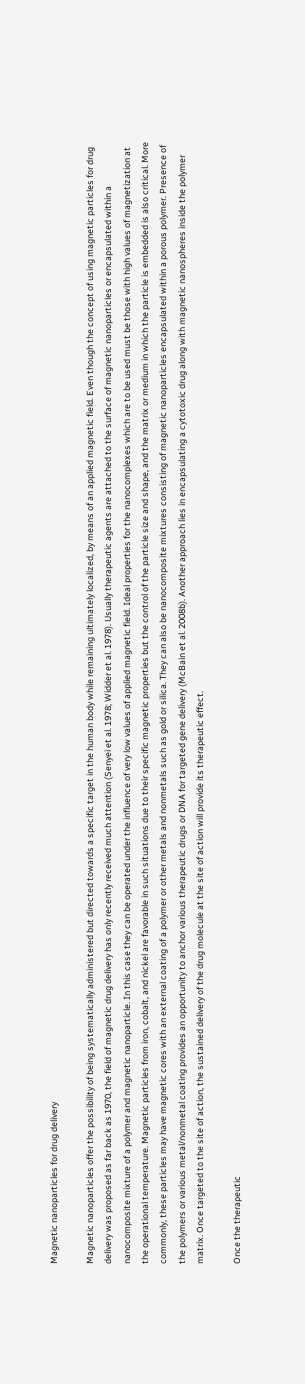Magnetic nanoparticles for drug delivery

Magnetic nanoparticles offer the possibility of being systematically administered but directed towards a specific target in the human body while remaining ultimately localized, by means of an applied magnetic field. Even though the concept of using magnetic particles for drug delivery was proposed as far back as 1970, the field of magnetic drug delivery has only recently received much attention (Senyei et al. 1978; Widder et al. 1978). Usually therapeutic agents are attached to the surface of magnetic nanoparticles or encapsulated within a nanocomposite mixture of a polymer and magnetic nanoparticle. In this case they can be operated under the influence of very low values of applied magnetic field. Ideal properties for the nanocomplexes which are to be used must be those with high values of magnetization at the operational temperature. Magnetic particles from iron, cobalt, and nickel are favorable in such situations due to their specific magnetic properties but the control of the particle size and shape, and the matrix or medium in which the particle is embedded is also critical. More commonly, these particles may have magnetic cores with an external coating of a polymer or other metals and nonmetals such as gold or silica. They can also be nanocomposite mixtures consisting of magnetic nanoparticles encapsulated within a porous polymer. Presence of the polymers or various metal/nonmetal coating provides an opportunity to anchor various therapeutic drugs or DNA for targeted gene delivery (McBain et al. 2008b). Another approach lies in encapsulating a cytotoxic drug along with magnetic nanospheres inside the polymer matrix. Once targeted to the site of action, the sustained delivery of the drug molecule at the site of action will provide its therapeutic effect.

Once the therapeutic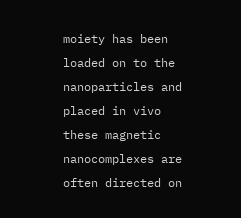moiety has been loaded on to the nanoparticles and placed in vivo these magnetic nanocomplexes are often directed on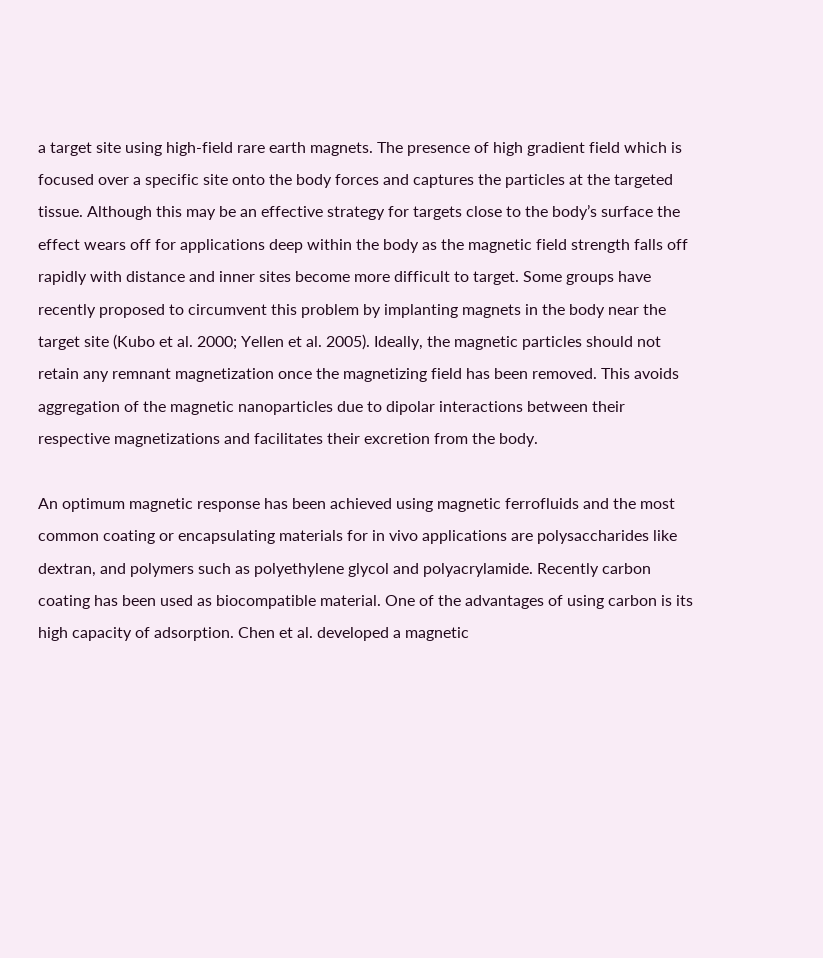a target site using high-field rare earth magnets. The presence of high gradient field which is focused over a specific site onto the body forces and captures the particles at the targeted tissue. Although this may be an effective strategy for targets close to the body’s surface the effect wears off for applications deep within the body as the magnetic field strength falls off rapidly with distance and inner sites become more difficult to target. Some groups have recently proposed to circumvent this problem by implanting magnets in the body near the target site (Kubo et al. 2000; Yellen et al. 2005). Ideally, the magnetic particles should not retain any remnant magnetization once the magnetizing field has been removed. This avoids aggregation of the magnetic nanoparticles due to dipolar interactions between their respective magnetizations and facilitates their excretion from the body.

An optimum magnetic response has been achieved using magnetic ferrofluids and the most common coating or encapsulating materials for in vivo applications are polysaccharides like dextran, and polymers such as polyethylene glycol and polyacrylamide. Recently carbon coating has been used as biocompatible material. One of the advantages of using carbon is its high capacity of adsorption. Chen et al. developed a magnetic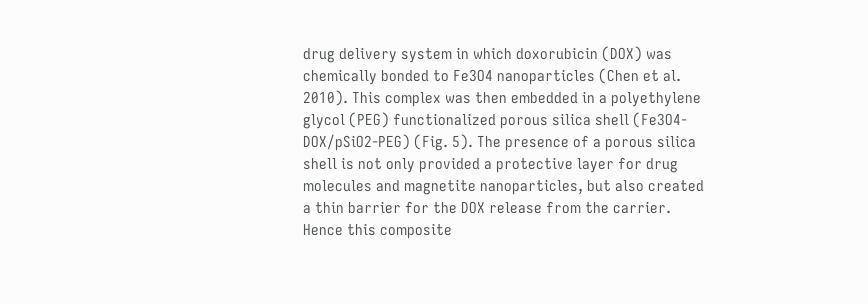drug delivery system in which doxorubicin (DOX) was chemically bonded to Fe3O4 nanoparticles (Chen et al. 2010). This complex was then embedded in a polyethylene glycol (PEG) functionalized porous silica shell (Fe3O4-DOX/pSiO2-PEG) (Fig. 5). The presence of a porous silica shell is not only provided a protective layer for drug molecules and magnetite nanoparticles, but also created a thin barrier for the DOX release from the carrier. Hence this composite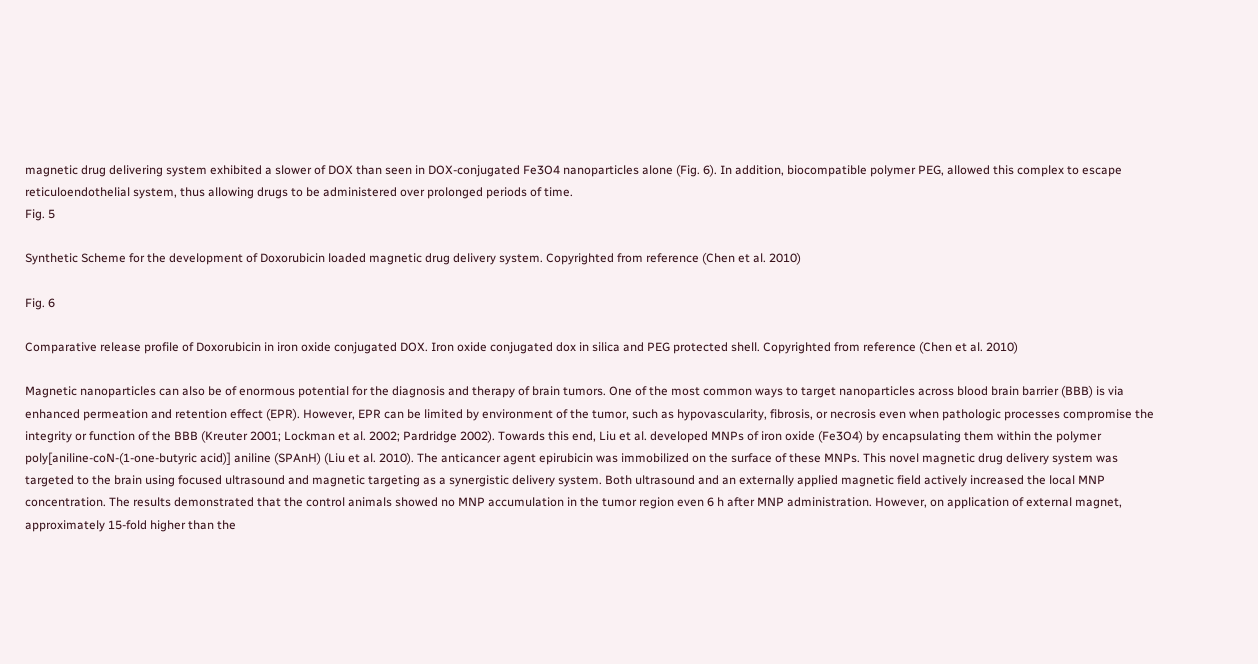magnetic drug delivering system exhibited a slower of DOX than seen in DOX-conjugated Fe3O4 nanoparticles alone (Fig. 6). In addition, biocompatible polymer PEG, allowed this complex to escape reticuloendothelial system, thus allowing drugs to be administered over prolonged periods of time.
Fig. 5

Synthetic Scheme for the development of Doxorubicin loaded magnetic drug delivery system. Copyrighted from reference (Chen et al. 2010)

Fig. 6

Comparative release profile of Doxorubicin in iron oxide conjugated DOX. Iron oxide conjugated dox in silica and PEG protected shell. Copyrighted from reference (Chen et al. 2010)

Magnetic nanoparticles can also be of enormous potential for the diagnosis and therapy of brain tumors. One of the most common ways to target nanoparticles across blood brain barrier (BBB) is via enhanced permeation and retention effect (EPR). However, EPR can be limited by environment of the tumor, such as hypovascularity, fibrosis, or necrosis even when pathologic processes compromise the integrity or function of the BBB (Kreuter 2001; Lockman et al. 2002; Pardridge 2002). Towards this end, Liu et al. developed MNPs of iron oxide (Fe3O4) by encapsulating them within the polymer poly[aniline-coN-(1-one-butyric acid)] aniline (SPAnH) (Liu et al. 2010). The anticancer agent epirubicin was immobilized on the surface of these MNPs. This novel magnetic drug delivery system was targeted to the brain using focused ultrasound and magnetic targeting as a synergistic delivery system. Both ultrasound and an externally applied magnetic field actively increased the local MNP concentration. The results demonstrated that the control animals showed no MNP accumulation in the tumor region even 6 h after MNP administration. However, on application of external magnet, approximately 15-fold higher than the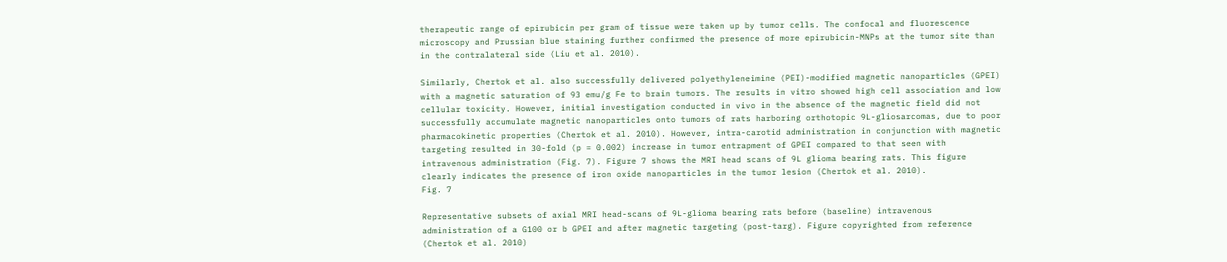therapeutic range of epirubicin per gram of tissue were taken up by tumor cells. The confocal and fluorescence microscopy and Prussian blue staining further confirmed the presence of more epirubicin-MNPs at the tumor site than in the contralateral side (Liu et al. 2010).

Similarly, Chertok et al. also successfully delivered polyethyleneimine (PEI)-modified magnetic nanoparticles (GPEI) with a magnetic saturation of 93 emu/g Fe to brain tumors. The results in vitro showed high cell association and low cellular toxicity. However, initial investigation conducted in vivo in the absence of the magnetic field did not successfully accumulate magnetic nanoparticles onto tumors of rats harboring orthotopic 9L-gliosarcomas, due to poor pharmacokinetic properties (Chertok et al. 2010). However, intra-carotid administration in conjunction with magnetic targeting resulted in 30-fold (p = 0.002) increase in tumor entrapment of GPEI compared to that seen with intravenous administration (Fig. 7). Figure 7 shows the MRI head scans of 9L glioma bearing rats. This figure clearly indicates the presence of iron oxide nanoparticles in the tumor lesion (Chertok et al. 2010).
Fig. 7

Representative subsets of axial MRI head-scans of 9L-glioma bearing rats before (baseline) intravenous administration of a G100 or b GPEI and after magnetic targeting (post-targ). Figure copyrighted from reference (Chertok et al. 2010)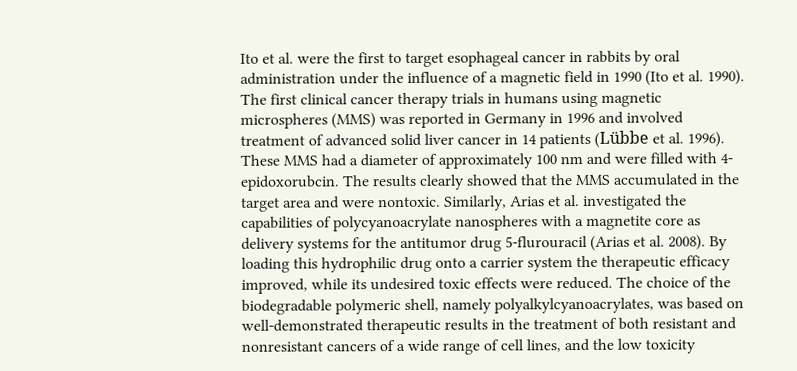Ito et al. were the first to target esophageal cancer in rabbits by oral administration under the influence of a magnetic field in 1990 (Ito et al. 1990). The first clinical cancer therapy trials in humans using magnetic microspheres (MMS) was reported in Germany in 1996 and involved treatment of advanced solid liver cancer in 14 patients (Lübbe et al. 1996). These MMS had a diameter of approximately 100 nm and were filled with 4-epidoxorubcin. The results clearly showed that the MMS accumulated in the target area and were nontoxic. Similarly, Arias et al. investigated the capabilities of polycyanoacrylate nanospheres with a magnetite core as delivery systems for the antitumor drug 5-flurouracil (Arias et al. 2008). By loading this hydrophilic drug onto a carrier system the therapeutic efficacy improved, while its undesired toxic effects were reduced. The choice of the biodegradable polymeric shell, namely polyalkylcyanoacrylates, was based on well-demonstrated therapeutic results in the treatment of both resistant and nonresistant cancers of a wide range of cell lines, and the low toxicity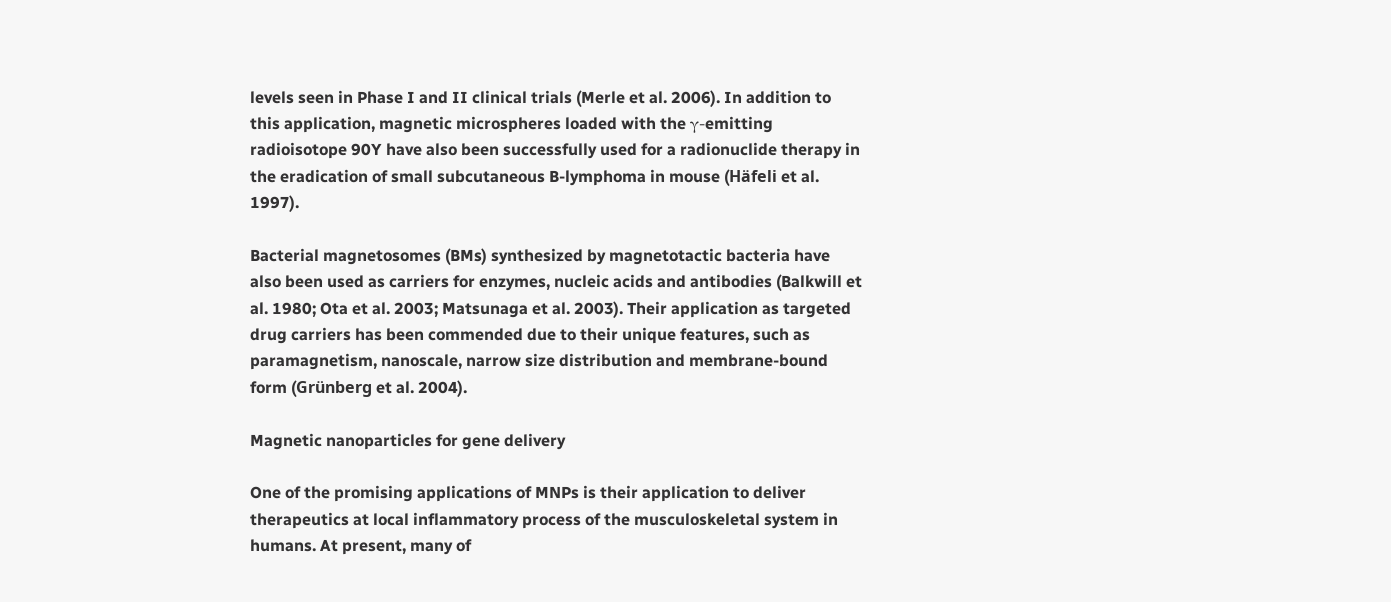levels seen in Phase I and II clinical trials (Merle et al. 2006). In addition to this application, magnetic microspheres loaded with the γ-emitting radioisotope 90Y have also been successfully used for a radionuclide therapy in the eradication of small subcutaneous B-lymphoma in mouse (Häfeli et al. 1997).

Bacterial magnetosomes (BMs) synthesized by magnetotactic bacteria have also been used as carriers for enzymes, nucleic acids and antibodies (Balkwill et al. 1980; Ota et al. 2003; Matsunaga et al. 2003). Their application as targeted drug carriers has been commended due to their unique features, such as paramagnetism, nanoscale, narrow size distribution and membrane-bound form (Grünberg et al. 2004).

Magnetic nanoparticles for gene delivery

One of the promising applications of MNPs is their application to deliver therapeutics at local inflammatory process of the musculoskeletal system in humans. At present, many of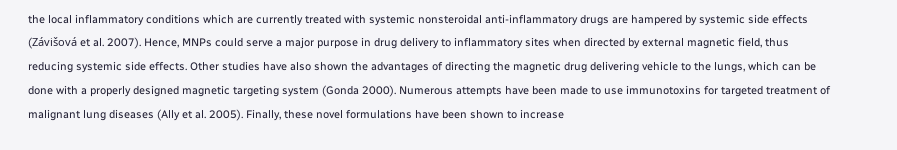the local inflammatory conditions which are currently treated with systemic nonsteroidal anti-inflammatory drugs are hampered by systemic side effects (Závišová et al. 2007). Hence, MNPs could serve a major purpose in drug delivery to inflammatory sites when directed by external magnetic field, thus reducing systemic side effects. Other studies have also shown the advantages of directing the magnetic drug delivering vehicle to the lungs, which can be done with a properly designed magnetic targeting system (Gonda 2000). Numerous attempts have been made to use immunotoxins for targeted treatment of malignant lung diseases (Ally et al. 2005). Finally, these novel formulations have been shown to increase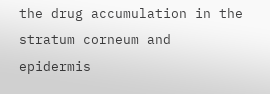the drug accumulation in the stratum corneum and epidermis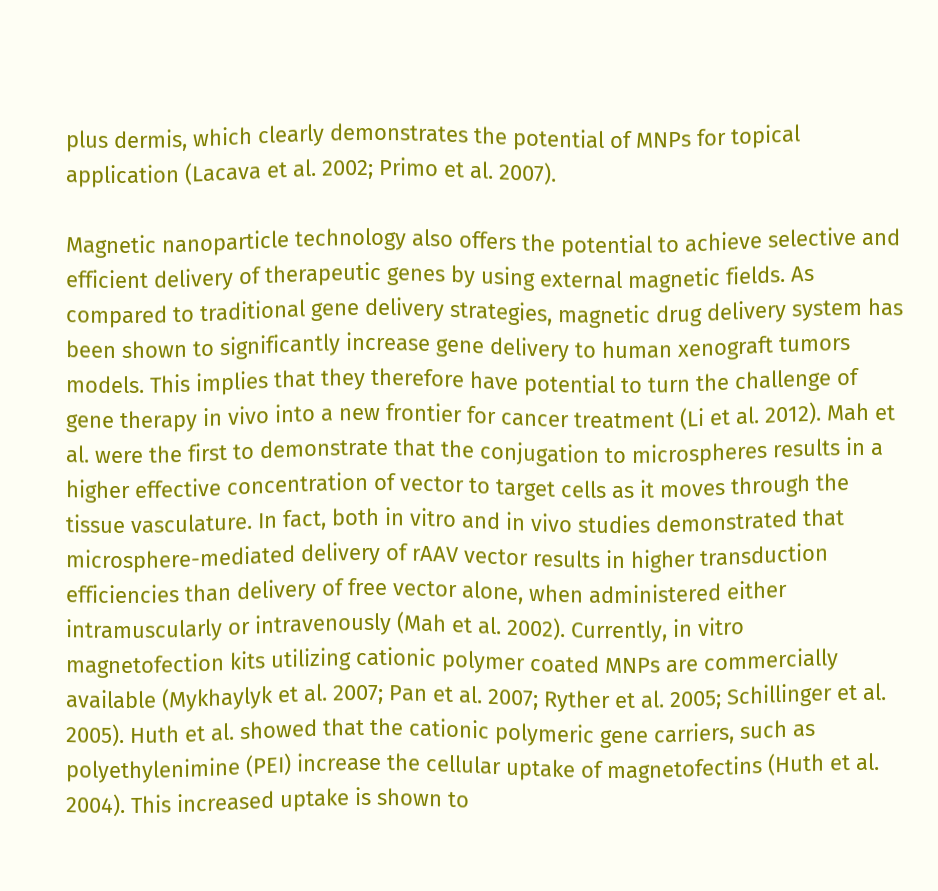plus dermis, which clearly demonstrates the potential of MNPs for topical application (Lacava et al. 2002; Primo et al. 2007).

Magnetic nanoparticle technology also offers the potential to achieve selective and efficient delivery of therapeutic genes by using external magnetic fields. As compared to traditional gene delivery strategies, magnetic drug delivery system has been shown to significantly increase gene delivery to human xenograft tumors models. This implies that they therefore have potential to turn the challenge of gene therapy in vivo into a new frontier for cancer treatment (Li et al. 2012). Mah et al. were the first to demonstrate that the conjugation to microspheres results in a higher effective concentration of vector to target cells as it moves through the tissue vasculature. In fact, both in vitro and in vivo studies demonstrated that microsphere-mediated delivery of rAAV vector results in higher transduction efficiencies than delivery of free vector alone, when administered either intramuscularly or intravenously (Mah et al. 2002). Currently, in vitro magnetofection kits utilizing cationic polymer coated MNPs are commercially available (Mykhaylyk et al. 2007; Pan et al. 2007; Ryther et al. 2005; Schillinger et al. 2005). Huth et al. showed that the cationic polymeric gene carriers, such as polyethylenimine (PEI) increase the cellular uptake of magnetofectins (Huth et al. 2004). This increased uptake is shown to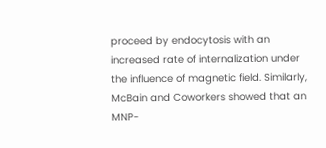proceed by endocytosis with an increased rate of internalization under the influence of magnetic field. Similarly, McBain and Coworkers showed that an MNP-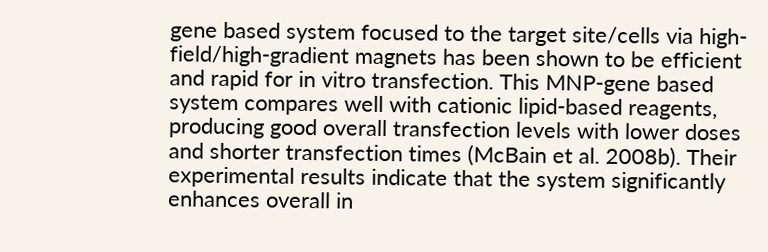gene based system focused to the target site/cells via high-field/high-gradient magnets has been shown to be efficient and rapid for in vitro transfection. This MNP-gene based system compares well with cationic lipid-based reagents, producing good overall transfection levels with lower doses and shorter transfection times (McBain et al. 2008b). Their experimental results indicate that the system significantly enhances overall in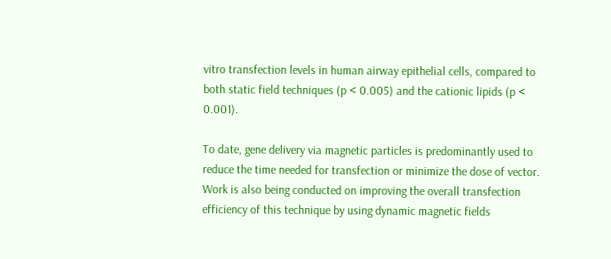vitro transfection levels in human airway epithelial cells, compared to both static field techniques (p < 0.005) and the cationic lipids (p < 0.001).

To date, gene delivery via magnetic particles is predominantly used to reduce the time needed for transfection or minimize the dose of vector. Work is also being conducted on improving the overall transfection efficiency of this technique by using dynamic magnetic fields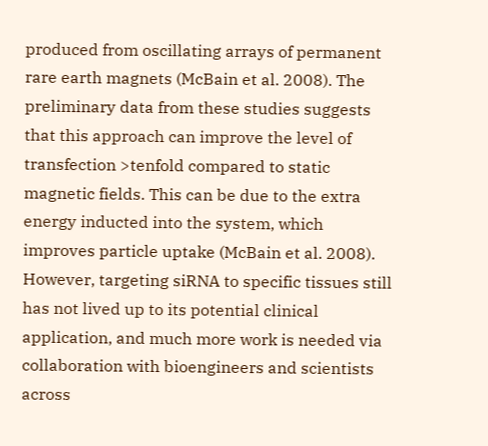produced from oscillating arrays of permanent rare earth magnets (McBain et al. 2008). The preliminary data from these studies suggests that this approach can improve the level of transfection >tenfold compared to static magnetic fields. This can be due to the extra energy inducted into the system, which improves particle uptake (McBain et al. 2008). However, targeting siRNA to specific tissues still has not lived up to its potential clinical application, and much more work is needed via collaboration with bioengineers and scientists across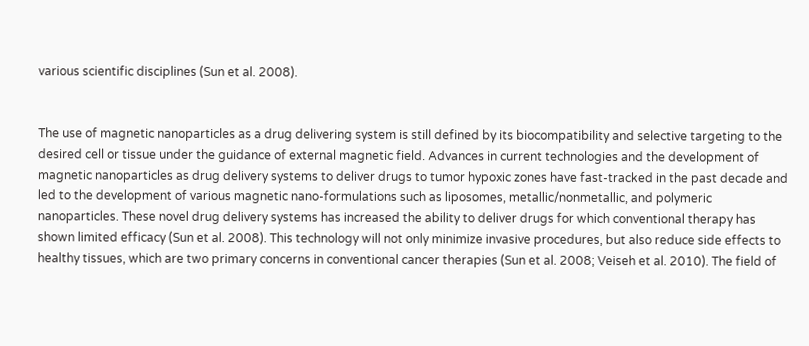various scientific disciplines (Sun et al. 2008).


The use of magnetic nanoparticles as a drug delivering system is still defined by its biocompatibility and selective targeting to the desired cell or tissue under the guidance of external magnetic field. Advances in current technologies and the development of magnetic nanoparticles as drug delivery systems to deliver drugs to tumor hypoxic zones have fast-tracked in the past decade and led to the development of various magnetic nano-formulations such as liposomes, metallic/nonmetallic, and polymeric nanoparticles. These novel drug delivery systems has increased the ability to deliver drugs for which conventional therapy has shown limited efficacy (Sun et al. 2008). This technology will not only minimize invasive procedures, but also reduce side effects to healthy tissues, which are two primary concerns in conventional cancer therapies (Sun et al. 2008; Veiseh et al. 2010). The field of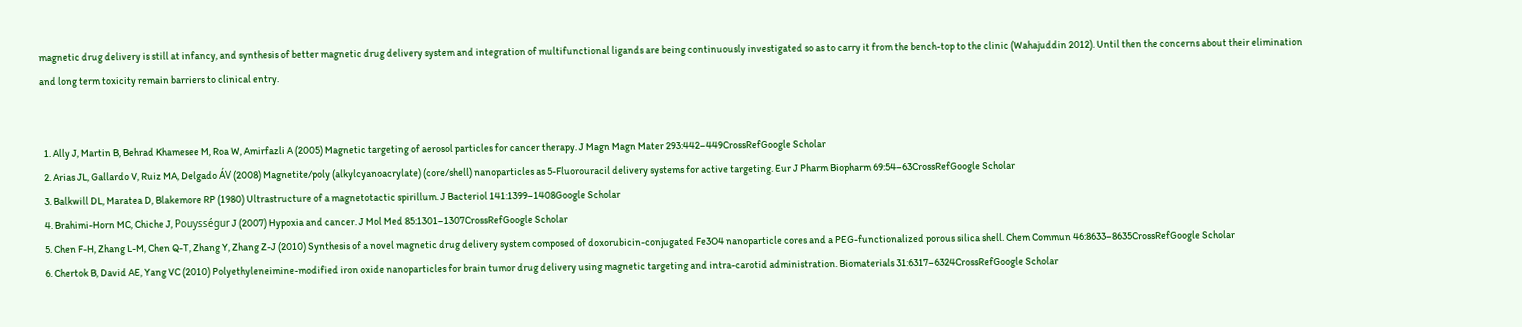magnetic drug delivery is still at infancy, and synthesis of better magnetic drug delivery system and integration of multifunctional ligands are being continuously investigated so as to carry it from the bench-top to the clinic (Wahajuddin 2012). Until then the concerns about their elimination and long term toxicity remain barriers to clinical entry.


  1. Ally J, Martin B, Behrad Khamesee M, Roa W, Amirfazli A (2005) Magnetic targeting of aerosol particles for cancer therapy. J Magn Magn Mater 293:442–449CrossRefGoogle Scholar
  2. Arias JL, Gallardo V, Ruiz MA, Delgado ÁV (2008) Magnetite/poly (alkylcyanoacrylate) (core/shell) nanoparticles as 5-Fluorouracil delivery systems for active targeting. Eur J Pharm Biopharm 69:54–63CrossRefGoogle Scholar
  3. Balkwill DL, Maratea D, Blakemore RP (1980) Ultrastructure of a magnetotactic spirillum. J Bacteriol 141:1399–1408Google Scholar
  4. Brahimi-Horn MC, Chiche J, Pouysségur J (2007) Hypoxia and cancer. J Mol Med 85:1301–1307CrossRefGoogle Scholar
  5. Chen F-H, Zhang L-M, Chen Q-T, Zhang Y, Zhang Z-J (2010) Synthesis of a novel magnetic drug delivery system composed of doxorubicin-conjugated Fe3O4 nanoparticle cores and a PEG-functionalized porous silica shell. Chem Commun 46:8633–8635CrossRefGoogle Scholar
  6. Chertok B, David AE, Yang VC (2010) Polyethyleneimine-modified iron oxide nanoparticles for brain tumor drug delivery using magnetic targeting and intra-carotid administration. Biomaterials 31:6317–6324CrossRefGoogle Scholar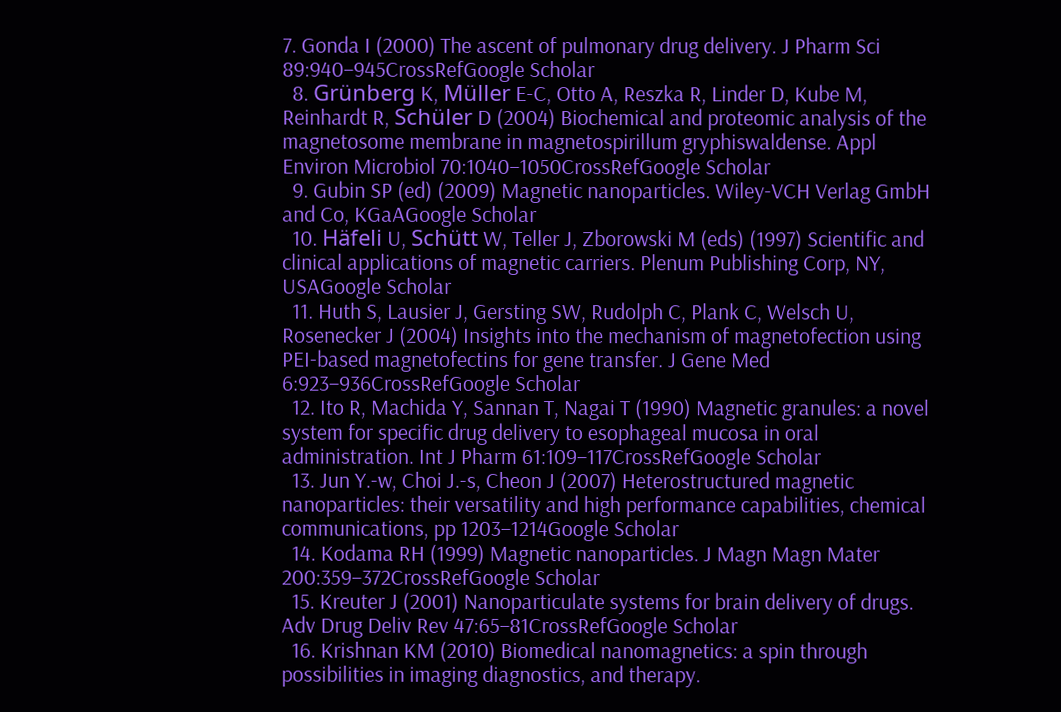7. Gonda I (2000) The ascent of pulmonary drug delivery. J Pharm Sci 89:940–945CrossRefGoogle Scholar
  8. Grünberg K, Müller E-C, Otto A, Reszka R, Linder D, Kube M, Reinhardt R, Schüler D (2004) Biochemical and proteomic analysis of the magnetosome membrane in magnetospirillum gryphiswaldense. Appl Environ Microbiol 70:1040–1050CrossRefGoogle Scholar
  9. Gubin SP (ed) (2009) Magnetic nanoparticles. Wiley-VCH Verlag GmbH and Co, KGaAGoogle Scholar
  10. Häfeli U, Schütt W, Teller J, Zborowski M (eds) (1997) Scientific and clinical applications of magnetic carriers. Plenum Publishing Corp, NY, USAGoogle Scholar
  11. Huth S, Lausier J, Gersting SW, Rudolph C, Plank C, Welsch U, Rosenecker J (2004) Insights into the mechanism of magnetofection using PEI-based magnetofectins for gene transfer. J Gene Med 6:923–936CrossRefGoogle Scholar
  12. Ito R, Machida Y, Sannan T, Nagai T (1990) Magnetic granules: a novel system for specific drug delivery to esophageal mucosa in oral administration. Int J Pharm 61:109–117CrossRefGoogle Scholar
  13. Jun Y.-w, Choi J.-s, Cheon J (2007) Heterostructured magnetic nanoparticles: their versatility and high performance capabilities, chemical communications, pp 1203–1214Google Scholar
  14. Kodama RH (1999) Magnetic nanoparticles. J Magn Magn Mater 200:359–372CrossRefGoogle Scholar
  15. Kreuter J (2001) Nanoparticulate systems for brain delivery of drugs. Adv Drug Deliv Rev 47:65–81CrossRefGoogle Scholar
  16. Krishnan KM (2010) Biomedical nanomagnetics: a spin through possibilities in imaging diagnostics, and therapy.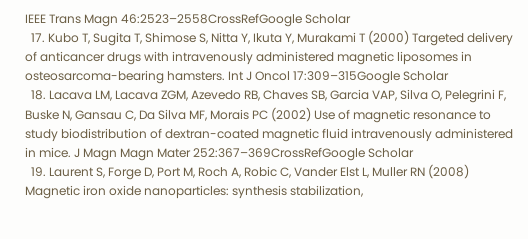IEEE Trans Magn 46:2523–2558CrossRefGoogle Scholar
  17. Kubo T, Sugita T, Shimose S, Nitta Y, Ikuta Y, Murakami T (2000) Targeted delivery of anticancer drugs with intravenously administered magnetic liposomes in osteosarcoma-bearing hamsters. Int J Oncol 17:309–315Google Scholar
  18. Lacava LM, Lacava ZGM, Azevedo RB, Chaves SB, Garcia VAP, Silva O, Pelegrini F, Buske N, Gansau C, Da Silva MF, Morais PC (2002) Use of magnetic resonance to study biodistribution of dextran-coated magnetic fluid intravenously administered in mice. J Magn Magn Mater 252:367–369CrossRefGoogle Scholar
  19. Laurent S, Forge D, Port M, Roch A, Robic C, Vander Elst L, Muller RN (2008) Magnetic iron oxide nanoparticles: synthesis stabilization,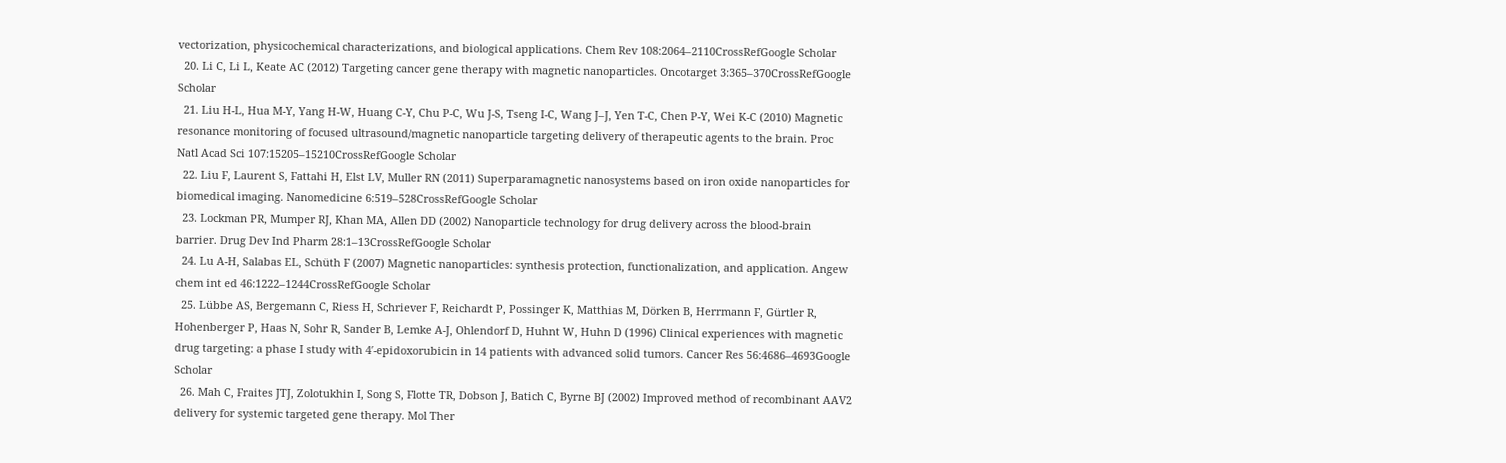vectorization, physicochemical characterizations, and biological applications. Chem Rev 108:2064–2110CrossRefGoogle Scholar
  20. Li C, Li L, Keate AC (2012) Targeting cancer gene therapy with magnetic nanoparticles. Oncotarget 3:365–370CrossRefGoogle Scholar
  21. Liu H-L, Hua M-Y, Yang H-W, Huang C-Y, Chu P-C, Wu J-S, Tseng I-C, Wang J–J, Yen T-C, Chen P-Y, Wei K-C (2010) Magnetic resonance monitoring of focused ultrasound/magnetic nanoparticle targeting delivery of therapeutic agents to the brain. Proc Natl Acad Sci 107:15205–15210CrossRefGoogle Scholar
  22. Liu F, Laurent S, Fattahi H, Elst LV, Muller RN (2011) Superparamagnetic nanosystems based on iron oxide nanoparticles for biomedical imaging. Nanomedicine 6:519–528CrossRefGoogle Scholar
  23. Lockman PR, Mumper RJ, Khan MA, Allen DD (2002) Nanoparticle technology for drug delivery across the blood-brain barrier. Drug Dev Ind Pharm 28:1–13CrossRefGoogle Scholar
  24. Lu A-H, Salabas EL, Schüth F (2007) Magnetic nanoparticles: synthesis protection, functionalization, and application. Angew chem int ed 46:1222–1244CrossRefGoogle Scholar
  25. Lübbe AS, Bergemann C, Riess H, Schriever F, Reichardt P, Possinger K, Matthias M, Dörken B, Herrmann F, Gürtler R, Hohenberger P, Haas N, Sohr R, Sander B, Lemke A-J, Ohlendorf D, Huhnt W, Huhn D (1996) Clinical experiences with magnetic drug targeting: a phase I study with 4′-epidoxorubicin in 14 patients with advanced solid tumors. Cancer Res 56:4686–4693Google Scholar
  26. Mah C, Fraites JTJ, Zolotukhin I, Song S, Flotte TR, Dobson J, Batich C, Byrne BJ (2002) Improved method of recombinant AAV2 delivery for systemic targeted gene therapy. Mol Ther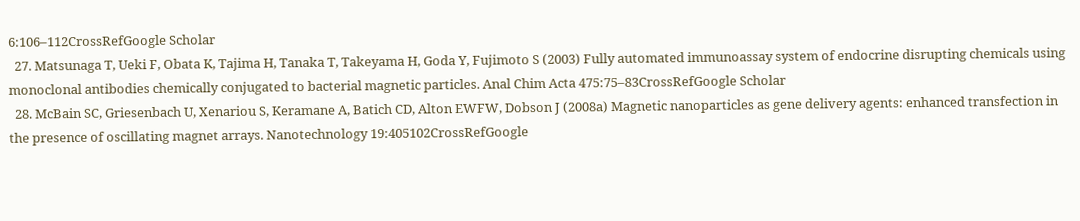6:106–112CrossRefGoogle Scholar
  27. Matsunaga T, Ueki F, Obata K, Tajima H, Tanaka T, Takeyama H, Goda Y, Fujimoto S (2003) Fully automated immunoassay system of endocrine disrupting chemicals using monoclonal antibodies chemically conjugated to bacterial magnetic particles. Anal Chim Acta 475:75–83CrossRefGoogle Scholar
  28. McBain SC, Griesenbach U, Xenariou S, Keramane A, Batich CD, Alton EWFW, Dobson J (2008a) Magnetic nanoparticles as gene delivery agents: enhanced transfection in the presence of oscillating magnet arrays. Nanotechnology 19:405102CrossRefGoogle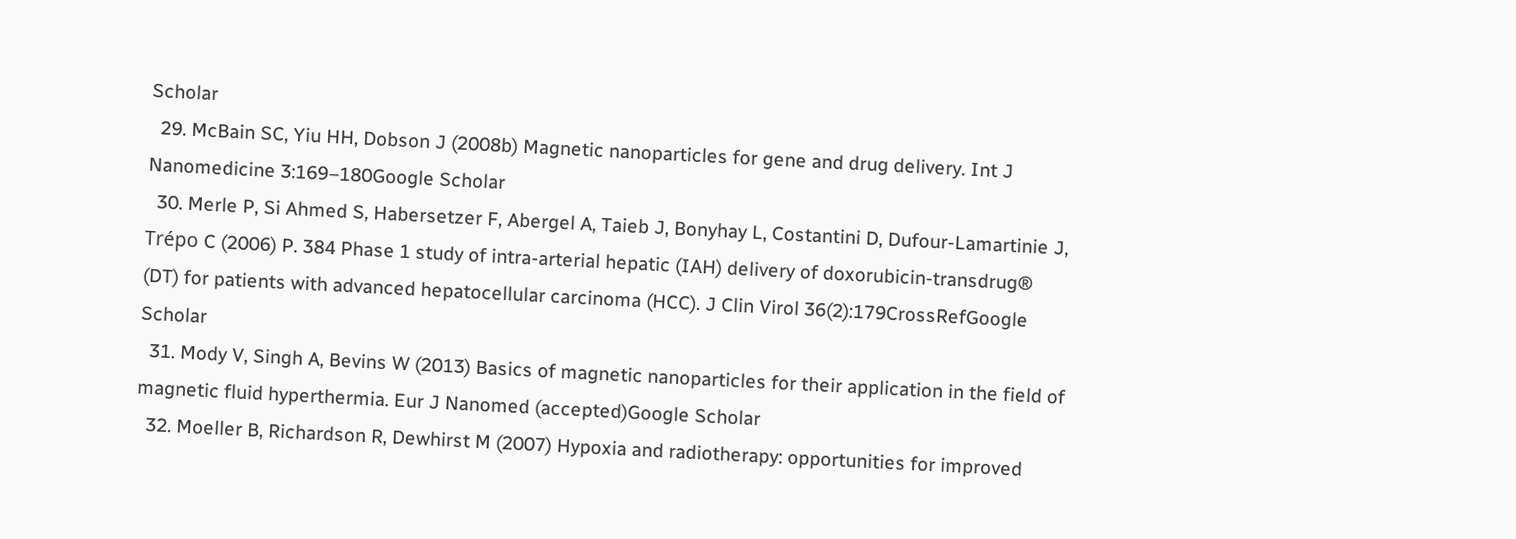Scholar
  29. McBain SC, Yiu HH, Dobson J (2008b) Magnetic nanoparticles for gene and drug delivery. Int J Nanomedicine 3:169–180Google Scholar
  30. Merle P, Si Ahmed S, Habersetzer F, Abergel A, Taieb J, Bonyhay L, Costantini D, Dufour-Lamartinie J, Trépo C (2006) P. 384 Phase 1 study of intra-arterial hepatic (IAH) delivery of doxorubicin-transdrug® (DT) for patients with advanced hepatocellular carcinoma (HCC). J Clin Virol 36(2):179CrossRefGoogle Scholar
  31. Mody V, Singh A, Bevins W (2013) Basics of magnetic nanoparticles for their application in the field of magnetic fluid hyperthermia. Eur J Nanomed (accepted)Google Scholar
  32. Moeller B, Richardson R, Dewhirst M (2007) Hypoxia and radiotherapy: opportunities for improved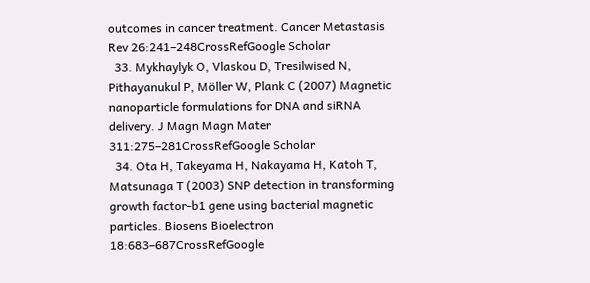outcomes in cancer treatment. Cancer Metastasis Rev 26:241–248CrossRefGoogle Scholar
  33. Mykhaylyk O, Vlaskou D, Tresilwised N, Pithayanukul P, Möller W, Plank C (2007) Magnetic nanoparticle formulations for DNA and siRNA delivery. J Magn Magn Mater 311:275–281CrossRefGoogle Scholar
  34. Ota H, Takeyama H, Nakayama H, Katoh T, Matsunaga T (2003) SNP detection in transforming growth factor-b1 gene using bacterial magnetic particles. Biosens Bioelectron 18:683–687CrossRefGoogle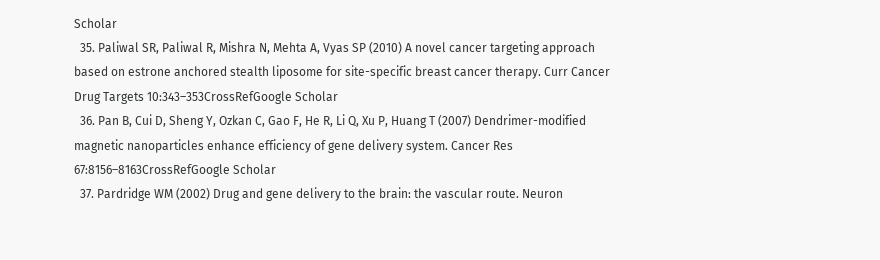Scholar
  35. Paliwal SR, Paliwal R, Mishra N, Mehta A, Vyas SP (2010) A novel cancer targeting approach based on estrone anchored stealth liposome for site-specific breast cancer therapy. Curr Cancer Drug Targets 10:343–353CrossRefGoogle Scholar
  36. Pan B, Cui D, Sheng Y, Ozkan C, Gao F, He R, Li Q, Xu P, Huang T (2007) Dendrimer-modified magnetic nanoparticles enhance efficiency of gene delivery system. Cancer Res 67:8156–8163CrossRefGoogle Scholar
  37. Pardridge WM (2002) Drug and gene delivery to the brain: the vascular route. Neuron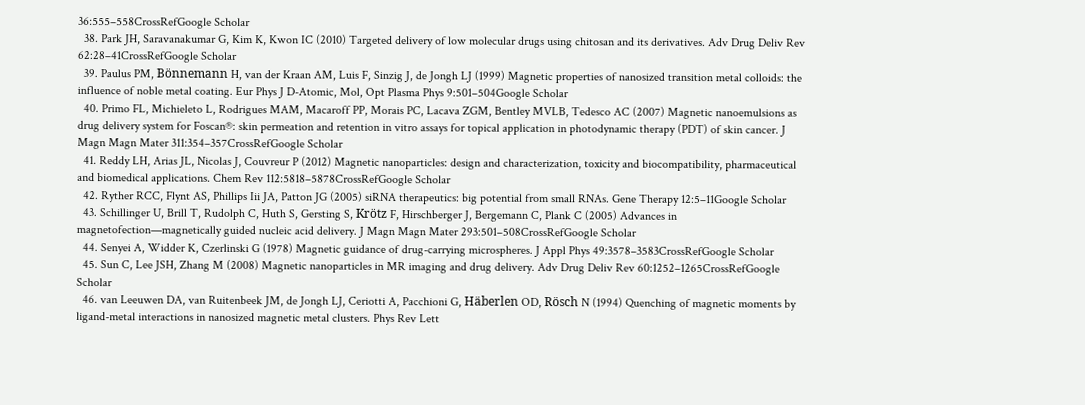36:555–558CrossRefGoogle Scholar
  38. Park JH, Saravanakumar G, Kim K, Kwon IC (2010) Targeted delivery of low molecular drugs using chitosan and its derivatives. Adv Drug Deliv Rev 62:28–41CrossRefGoogle Scholar
  39. Paulus PM, Bönnemann H, van der Kraan AM, Luis F, Sinzig J, de Jongh LJ (1999) Magnetic properties of nanosized transition metal colloids: the influence of noble metal coating. Eur Phys J D-Atomic, Mol, Opt Plasma Phys 9:501–504Google Scholar
  40. Primo FL, Michieleto L, Rodrigues MAM, Macaroff PP, Morais PC, Lacava ZGM, Bentley MVLB, Tedesco AC (2007) Magnetic nanoemulsions as drug delivery system for Foscan®: skin permeation and retention in vitro assays for topical application in photodynamic therapy (PDT) of skin cancer. J Magn Magn Mater 311:354–357CrossRefGoogle Scholar
  41. Reddy LH, Arias JL, Nicolas J, Couvreur P (2012) Magnetic nanoparticles: design and characterization, toxicity and biocompatibility, pharmaceutical and biomedical applications. Chem Rev 112:5818–5878CrossRefGoogle Scholar
  42. Ryther RCC, Flynt AS, Phillips Iii JA, Patton JG (2005) siRNA therapeutics: big potential from small RNAs. Gene Therapy 12:5–11Google Scholar
  43. Schillinger U, Brill T, Rudolph C, Huth S, Gersting S, Krötz F, Hirschberger J, Bergemann C, Plank C (2005) Advances in magnetofection—magnetically guided nucleic acid delivery. J Magn Magn Mater 293:501–508CrossRefGoogle Scholar
  44. Senyei A, Widder K, Czerlinski G (1978) Magnetic guidance of drug-carrying microspheres. J Appl Phys 49:3578–3583CrossRefGoogle Scholar
  45. Sun C, Lee JSH, Zhang M (2008) Magnetic nanoparticles in MR imaging and drug delivery. Adv Drug Deliv Rev 60:1252–1265CrossRefGoogle Scholar
  46. van Leeuwen DA, van Ruitenbeek JM, de Jongh LJ, Ceriotti A, Pacchioni G, Häberlen OD, Rösch N (1994) Quenching of magnetic moments by ligand-metal interactions in nanosized magnetic metal clusters. Phys Rev Lett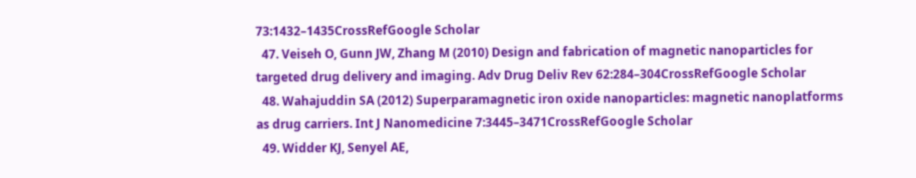73:1432–1435CrossRefGoogle Scholar
  47. Veiseh O, Gunn JW, Zhang M (2010) Design and fabrication of magnetic nanoparticles for targeted drug delivery and imaging. Adv Drug Deliv Rev 62:284–304CrossRefGoogle Scholar
  48. Wahajuddin SA (2012) Superparamagnetic iron oxide nanoparticles: magnetic nanoplatforms as drug carriers. Int J Nanomedicine 7:3445–3471CrossRefGoogle Scholar
  49. Widder KJ, Senyel AE,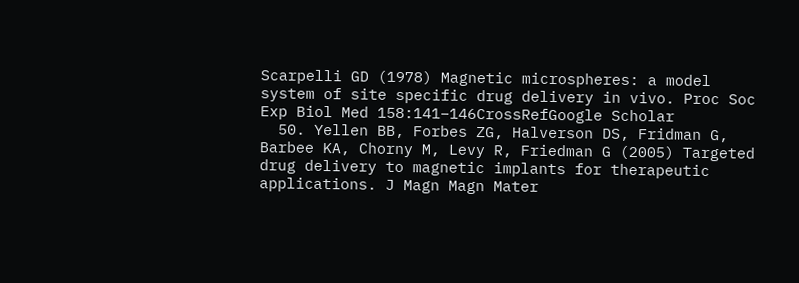Scarpelli GD (1978) Magnetic microspheres: a model system of site specific drug delivery in vivo. Proc Soc Exp Biol Med 158:141–146CrossRefGoogle Scholar
  50. Yellen BB, Forbes ZG, Halverson DS, Fridman G, Barbee KA, Chorny M, Levy R, Friedman G (2005) Targeted drug delivery to magnetic implants for therapeutic applications. J Magn Magn Mater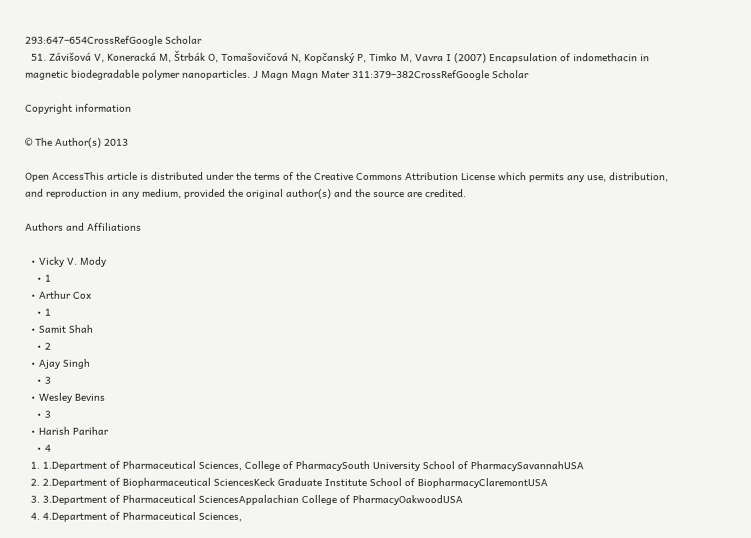293:647–654CrossRefGoogle Scholar
  51. Závišová V, Koneracká M, Štrbák O, Tomašovičová N, Kopčanský P, Timko M, Vavra I (2007) Encapsulation of indomethacin in magnetic biodegradable polymer nanoparticles. J Magn Magn Mater 311:379–382CrossRefGoogle Scholar

Copyright information

© The Author(s) 2013

Open AccessThis article is distributed under the terms of the Creative Commons Attribution License which permits any use, distribution, and reproduction in any medium, provided the original author(s) and the source are credited.

Authors and Affiliations

  • Vicky V. Mody
    • 1
  • Arthur Cox
    • 1
  • Samit Shah
    • 2
  • Ajay Singh
    • 3
  • Wesley Bevins
    • 3
  • Harish Parihar
    • 4
  1. 1.Department of Pharmaceutical Sciences, College of PharmacySouth University School of PharmacySavannahUSA
  2. 2.Department of Biopharmaceutical SciencesKeck Graduate Institute School of BiopharmacyClaremontUSA
  3. 3.Department of Pharmaceutical SciencesAppalachian College of PharmacyOakwoodUSA
  4. 4.Department of Pharmaceutical Sciences,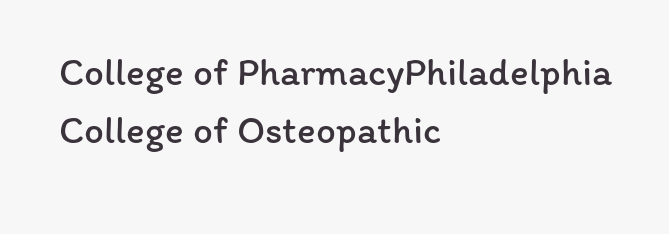College of PharmacyPhiladelphia College of Osteopathic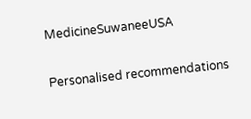MedicineSuwaneeUSA

Personalised recommendations